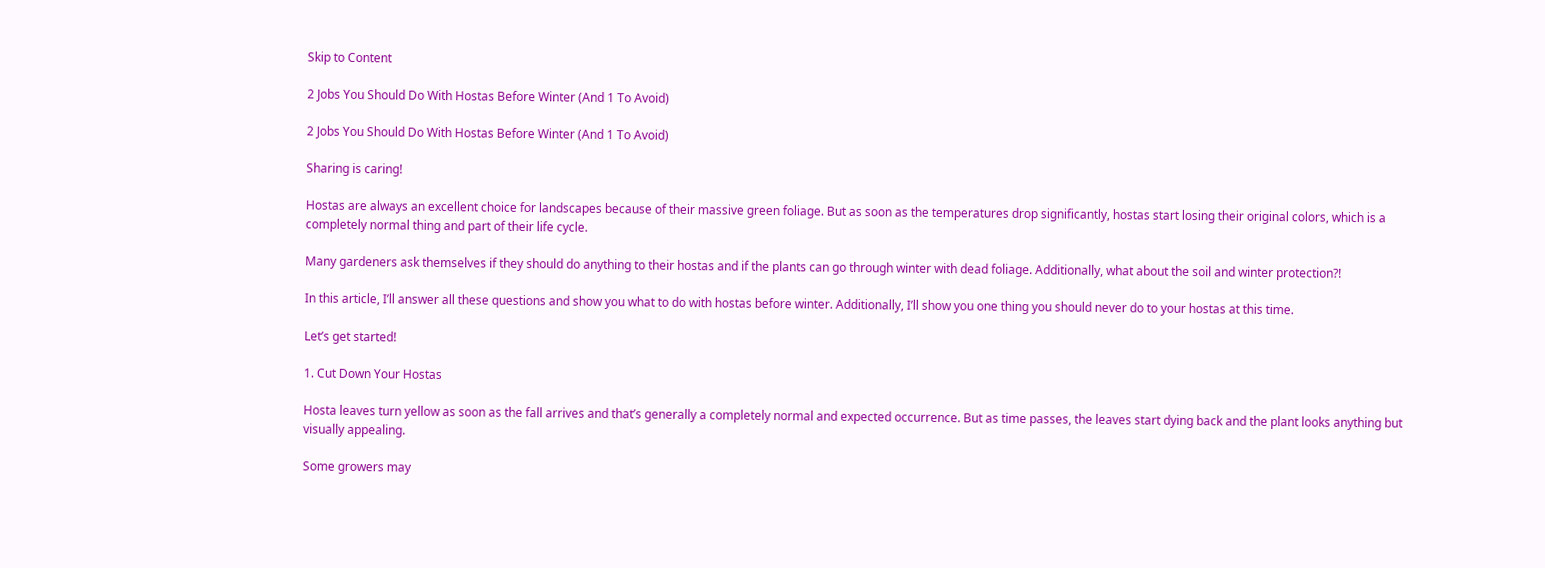Skip to Content

2 Jobs You Should Do With Hostas Before Winter (And 1 To Avoid)

2 Jobs You Should Do With Hostas Before Winter (And 1 To Avoid)

Sharing is caring!

Hostas are always an excellent choice for landscapes because of their massive green foliage. But as soon as the temperatures drop significantly, hostas start losing their original colors, which is a completely normal thing and part of their life cycle.

Many gardeners ask themselves if they should do anything to their hostas and if the plants can go through winter with dead foliage. Additionally, what about the soil and winter protection?!

In this article, I’ll answer all these questions and show you what to do with hostas before winter. Additionally, I’ll show you one thing you should never do to your hostas at this time.

Let’s get started!

1. Cut Down Your Hostas

Hosta leaves turn yellow as soon as the fall arrives and that’s generally a completely normal and expected occurrence. But as time passes, the leaves start dying back and the plant looks anything but visually appealing.

Some growers may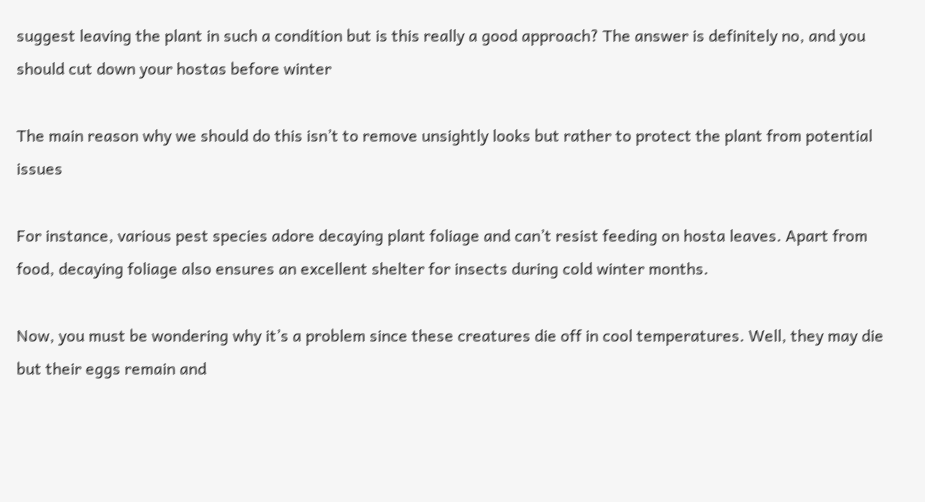suggest leaving the plant in such a condition but is this really a good approach? The answer is definitely no, and you should cut down your hostas before winter

The main reason why we should do this isn’t to remove unsightly looks but rather to protect the plant from potential issues

For instance, various pest species adore decaying plant foliage and can’t resist feeding on hosta leaves. Apart from food, decaying foliage also ensures an excellent shelter for insects during cold winter months.

Now, you must be wondering why it’s a problem since these creatures die off in cool temperatures. Well, they may die but their eggs remain and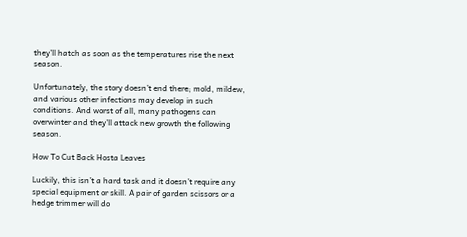they’ll hatch as soon as the temperatures rise the next season.

Unfortunately, the story doesn’t end there; mold, mildew, and various other infections may develop in such conditions. And worst of all, many pathogens can overwinter and they’ll attack new growth the following season.

How To Cut Back Hosta Leaves

Luckily, this isn’t a hard task and it doesn’t require any special equipment or skill. A pair of garden scissors or a hedge trimmer will do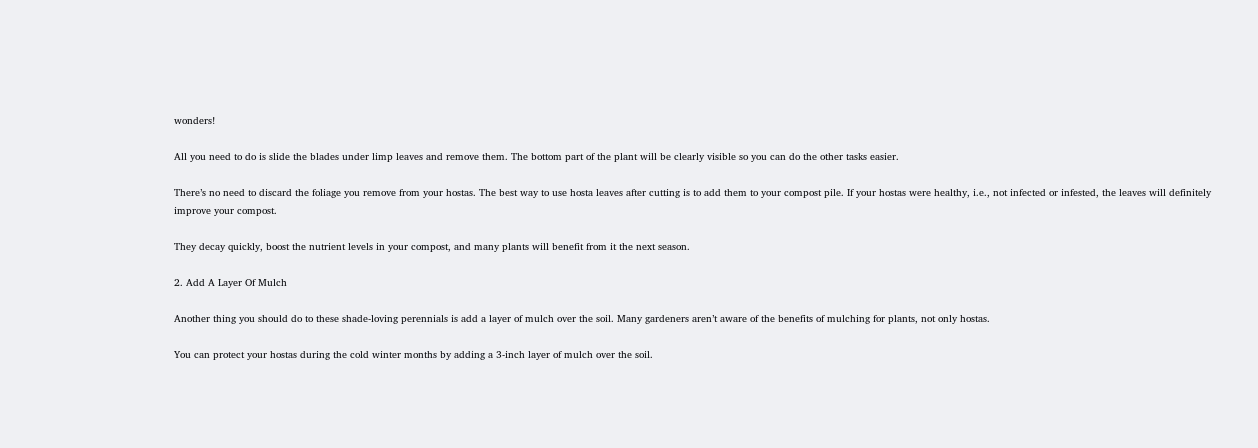wonders!

All you need to do is slide the blades under limp leaves and remove them. The bottom part of the plant will be clearly visible so you can do the other tasks easier.

There’s no need to discard the foliage you remove from your hostas. The best way to use hosta leaves after cutting is to add them to your compost pile. If your hostas were healthy, i.e., not infected or infested, the leaves will definitely improve your compost.

They decay quickly, boost the nutrient levels in your compost, and many plants will benefit from it the next season.

2. Add A Layer Of Mulch

Another thing you should do to these shade-loving perennials is add a layer of mulch over the soil. Many gardeners aren’t aware of the benefits of mulching for plants, not only hostas.

You can protect your hostas during the cold winter months by adding a 3-inch layer of mulch over the soil.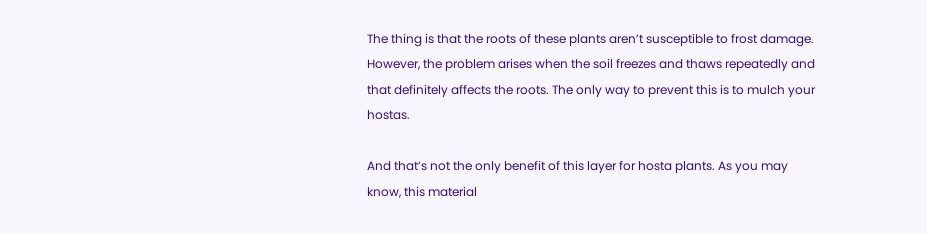The thing is that the roots of these plants aren’t susceptible to frost damage. However, the problem arises when the soil freezes and thaws repeatedly and that definitely affects the roots. The only way to prevent this is to mulch your hostas.

And that’s not the only benefit of this layer for hosta plants. As you may know, this material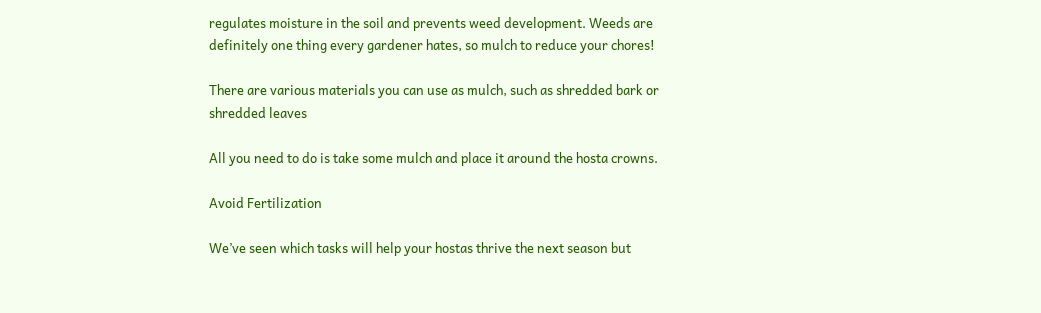regulates moisture in the soil and prevents weed development. Weeds are definitely one thing every gardener hates, so mulch to reduce your chores!

There are various materials you can use as mulch, such as shredded bark or shredded leaves

All you need to do is take some mulch and place it around the hosta crowns.

Avoid Fertilization

We’ve seen which tasks will help your hostas thrive the next season but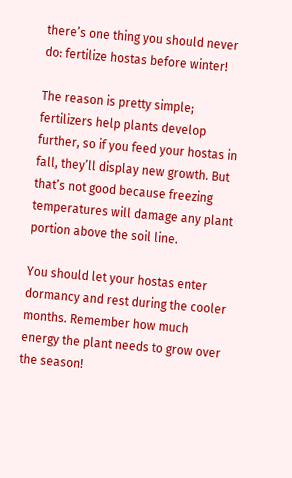there’s one thing you should never do: fertilize hostas before winter!

The reason is pretty simple; fertilizers help plants develop further, so if you feed your hostas in fall, they’ll display new growth. But that’s not good because freezing temperatures will damage any plant portion above the soil line.

You should let your hostas enter dormancy and rest during the cooler months. Remember how much energy the plant needs to grow over the season!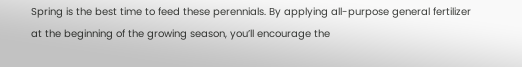Spring is the best time to feed these perennials. By applying all-purpose general fertilizer at the beginning of the growing season, you’ll encourage the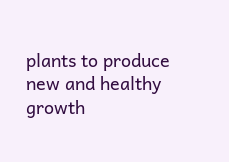plants to produce new and healthy growth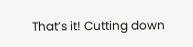That’s it! Cutting down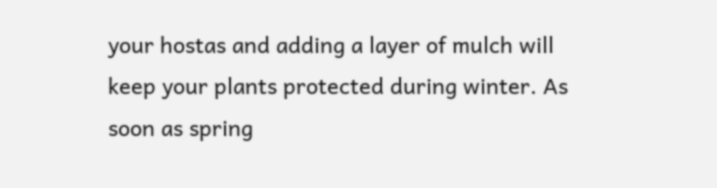your hostas and adding a layer of mulch will keep your plants protected during winter. As soon as spring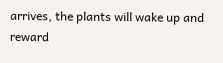arrives, the plants will wake up and reward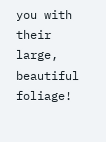you with their large, beautiful foliage!